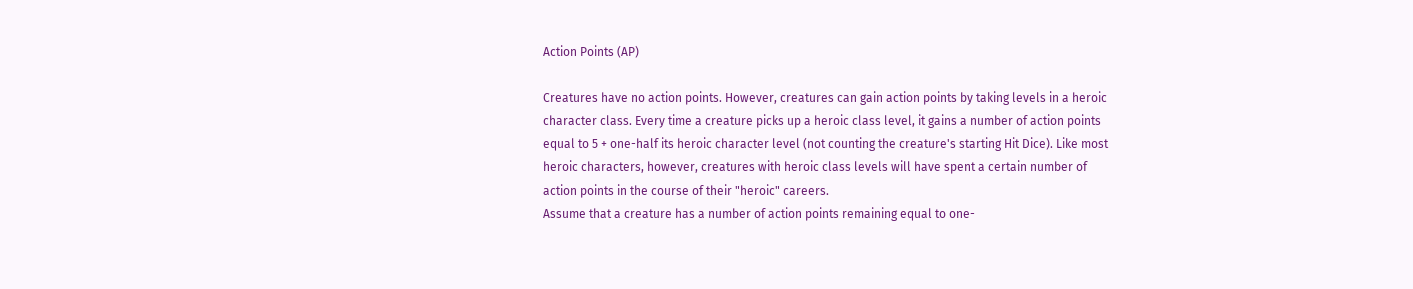Action Points (AP)

Creatures have no action points. However, creatures can gain action points by taking levels in a heroic character class. Every time a creature picks up a heroic class level, it gains a number of action points equal to 5 + one-half its heroic character level (not counting the creature's starting Hit Dice). Like most heroic characters, however, creatures with heroic class levels will have spent a certain number of action points in the course of their "heroic" careers.
Assume that a creature has a number of action points remaining equal to one-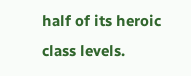half of its heroic class levels.